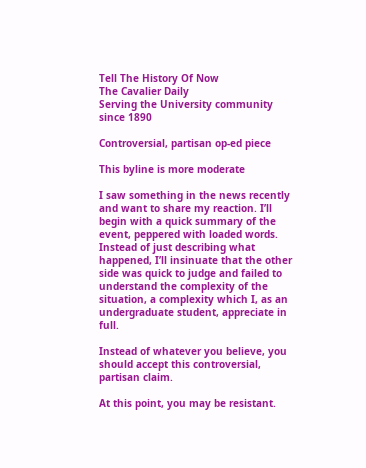Tell The History Of Now
The Cavalier Daily
Serving the University community since 1890

Controversial, partisan op-ed piece

This byline is more moderate

I saw something in the news recently and want to share my reaction. I’ll begin with a quick summary of the event, peppered with loaded words. Instead of just describing what happened, I’ll insinuate that the other side was quick to judge and failed to understand the complexity of the situation, a complexity which I, as an undergraduate student, appreciate in full.

Instead of whatever you believe, you should accept this controversial, partisan claim.

At this point, you may be resistant.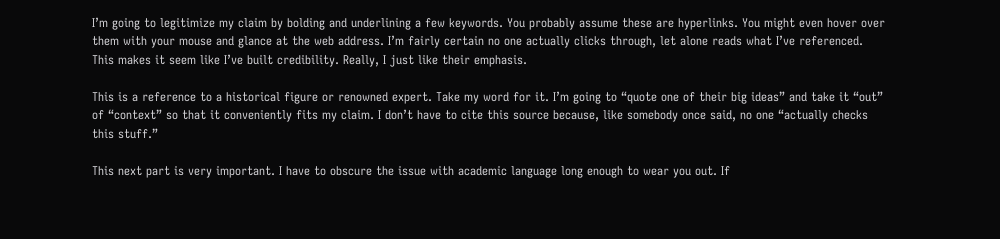I’m going to legitimize my claim by bolding and underlining a few keywords. You probably assume these are hyperlinks. You might even hover over them with your mouse and glance at the web address. I’m fairly certain no one actually clicks through, let alone reads what I’ve referenced. This makes it seem like I’ve built credibility. Really, I just like their emphasis.

This is a reference to a historical figure or renowned expert. Take my word for it. I’m going to “quote one of their big ideas” and take it “out” of “context” so that it conveniently fits my claim. I don’t have to cite this source because, like somebody once said, no one “actually checks this stuff.”

This next part is very important. I have to obscure the issue with academic language long enough to wear you out. If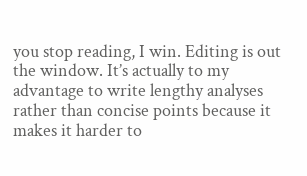you stop reading, I win. Editing is out the window. It’s actually to my advantage to write lengthy analyses rather than concise points because it makes it harder to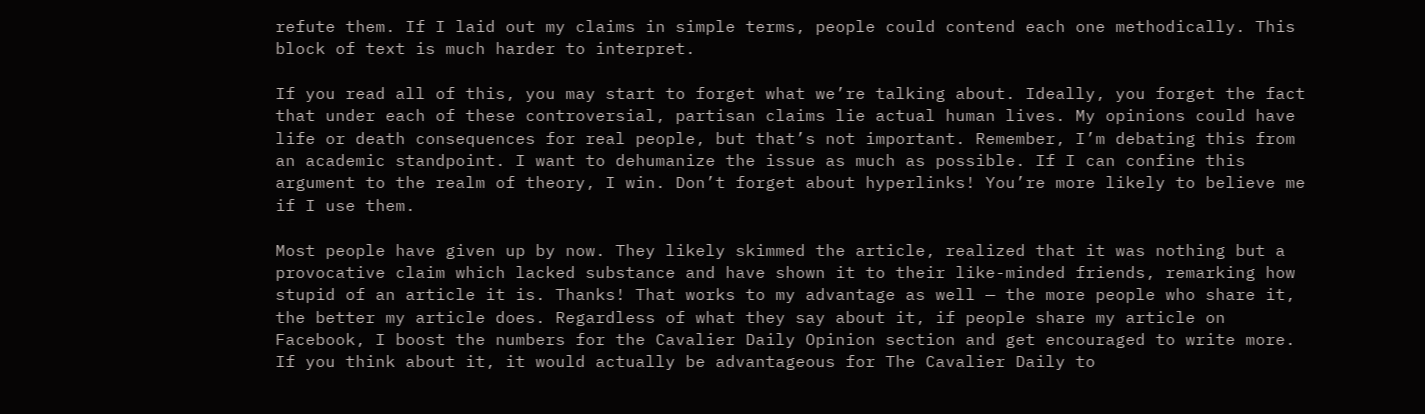refute them. If I laid out my claims in simple terms, people could contend each one methodically. This block of text is much harder to interpret.

If you read all of this, you may start to forget what we’re talking about. Ideally, you forget the fact that under each of these controversial, partisan claims lie actual human lives. My opinions could have life or death consequences for real people, but that’s not important. Remember, I’m debating this from an academic standpoint. I want to dehumanize the issue as much as possible. If I can confine this argument to the realm of theory, I win. Don’t forget about hyperlinks! You’re more likely to believe me if I use them.

Most people have given up by now. They likely skimmed the article, realized that it was nothing but a provocative claim which lacked substance and have shown it to their like-minded friends, remarking how stupid of an article it is. Thanks! That works to my advantage as well — the more people who share it, the better my article does. Regardless of what they say about it, if people share my article on Facebook, I boost the numbers for the Cavalier Daily Opinion section and get encouraged to write more. If you think about it, it would actually be advantageous for The Cavalier Daily to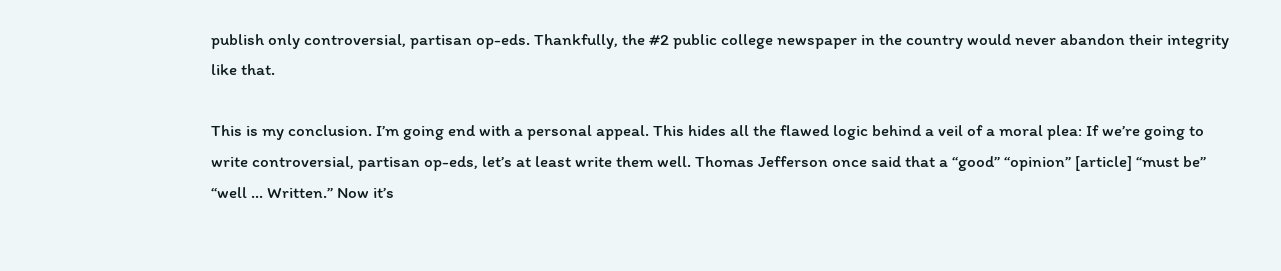publish only controversial, partisan op-eds. Thankfully, the #2 public college newspaper in the country would never abandon their integrity like that.

This is my conclusion. I’m going end with a personal appeal. This hides all the flawed logic behind a veil of a moral plea: If we’re going to write controversial, partisan op-eds, let’s at least write them well. Thomas Jefferson once said that a “good” “opinion” [article] “must be” “well ... Written.” Now it’s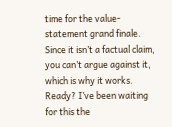time for the value-statement grand finale. Since it isn’t a factual claim, you can’t argue against it, which is why it works. Ready? I’ve been waiting for this the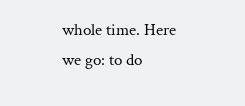whole time. Here we go: to do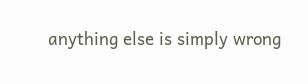anything else is simply wrong